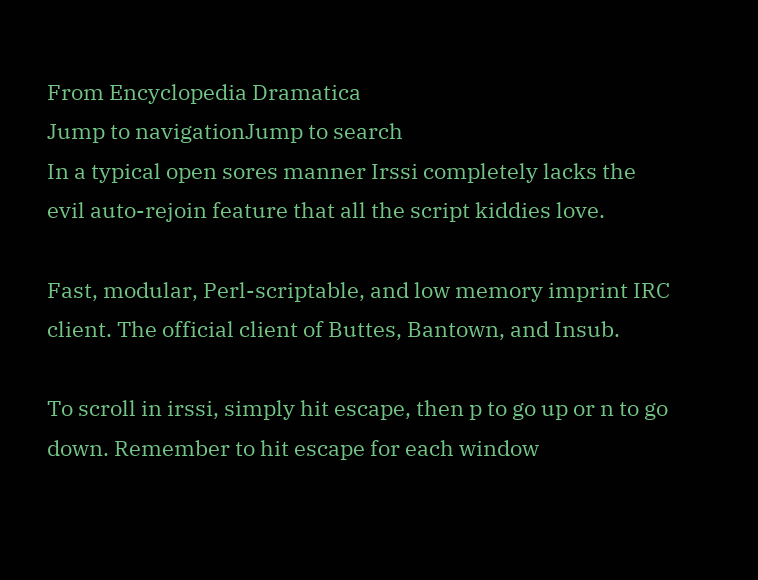From Encyclopedia Dramatica
Jump to navigationJump to search
In a typical open sores manner Irssi completely lacks the evil auto-rejoin feature that all the script kiddies love.

Fast, modular, Perl-scriptable, and low memory imprint IRC client. The official client of Buttes, Bantown, and Insub.

To scroll in irssi, simply hit escape, then p to go up or n to go down. Remember to hit escape for each window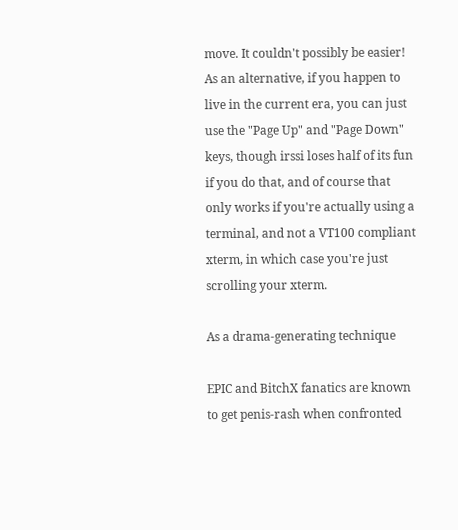move. It couldn't possibly be easier! As an alternative, if you happen to live in the current era, you can just use the "Page Up" and "Page Down" keys, though irssi loses half of its fun if you do that, and of course that only works if you're actually using a terminal, and not a VT100 compliant xterm, in which case you're just scrolling your xterm.

As a drama-generating technique

EPIC and BitchX fanatics are known to get penis-rash when confronted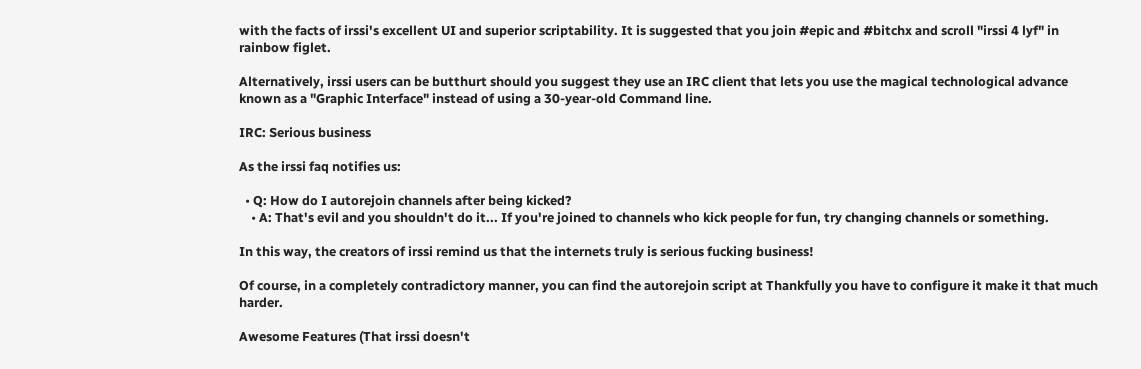with the facts of irssi's excellent UI and superior scriptability. It is suggested that you join #epic and #bitchx and scroll "irssi 4 lyf" in rainbow figlet.

Alternatively, irssi users can be butthurt should you suggest they use an IRC client that lets you use the magical technological advance known as a "Graphic Interface" instead of using a 30-year-old Command line.

IRC: Serious business

As the irssi faq notifies us:

  • Q: How do I autorejoin channels after being kicked?
    • A: That's evil and you shouldn't do it... If you're joined to channels who kick people for fun, try changing channels or something.

In this way, the creators of irssi remind us that the internets truly is serious fucking business!

Of course, in a completely contradictory manner, you can find the autorejoin script at Thankfully you have to configure it make it that much harder.

Awesome Features (That irssi doesn't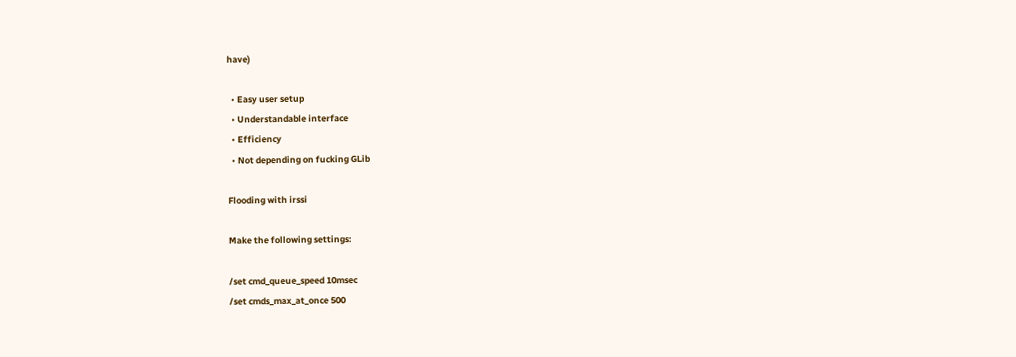have)

  • Easy user setup
  • Understandable interface
  • Efficiency
  • Not depending on fucking GLib

Flooding with irssi

Make the following settings:

/set cmd_queue_speed 10msec
/set cmds_max_at_once 500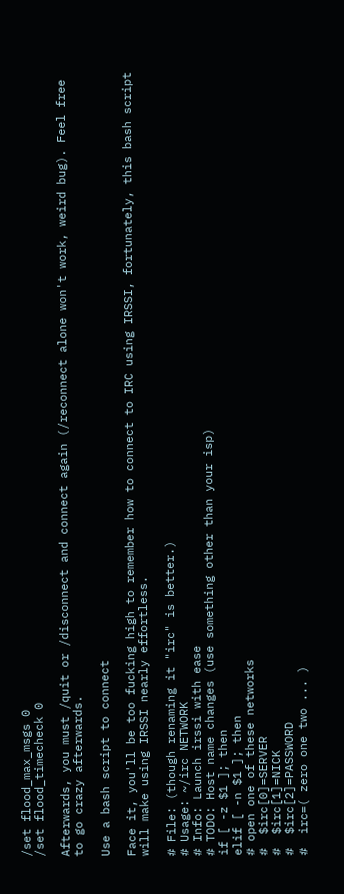/set flood_max_msgs 0
/set flood_timecheck 0

Afterwards, you must /quit or /disconnect and connect again (/reconnect alone won't work, weird bug). Feel free to go crazy afterwards.

Use a bash script to connect

Face it, you'll be too fucking high to remember how to connect to IRC using IRSSI, fortunately, this bash script will make using IRSSI nearly effortless.

# File: (though renaming it "irc" is better.)
# Usage: ~/irc NETWORK
# Info: Launch irssi with ease
# TODO: Host name changes (use something other than your isp)
if [ -z $1 ]; then
elif [ -n $1 ]; then
# open one of these networks
#  $irc[0]=SERVER
#  $irc[1]=NICK
#  $irc[2]=PASSWORD
#  irc=( zero one two ... )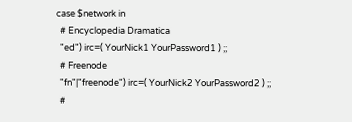case $network in
  # Encyclopedia Dramatica
  "ed") irc=( YourNick1 YourPassword1 ) ;;
  # Freenode
  "fn"|"freenode") irc=( YourNick2 YourPassword2 ) ;;
  #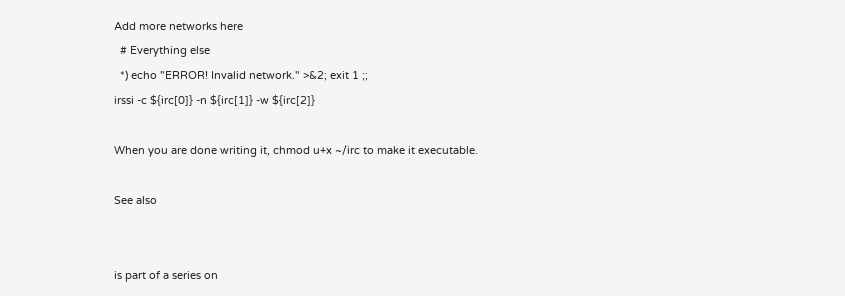Add more networks here
  # Everything else
  *) echo "ERROR! Invalid network." >&2; exit 1 ;;
irssi -c ${irc[0]} -n ${irc[1]} -w ${irc[2]}

When you are done writing it, chmod u+x ~/irc to make it executable.

See also


is part of a series on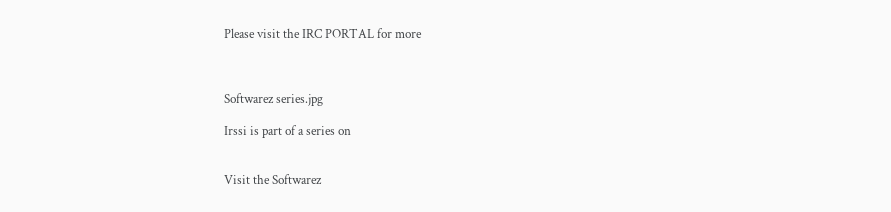Please visit the IRC PORTAL for more



Softwarez series.jpg

Irssi is part of a series on


Visit the Softwarez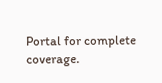Portal for complete coverage.